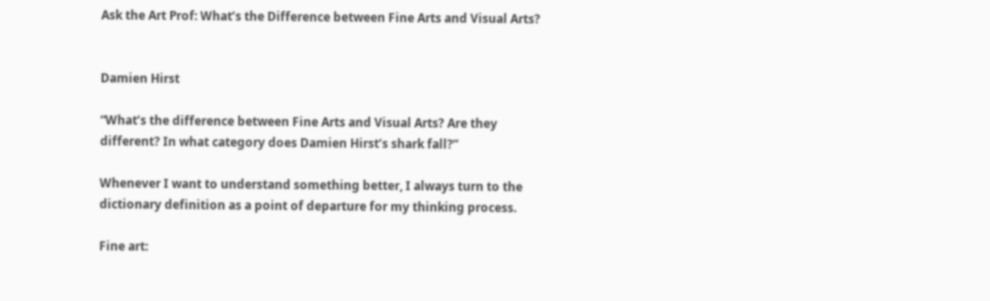Ask the Art Prof: What’s the Difference between Fine Arts and Visual Arts?


Damien Hirst

“What’s the difference between Fine Arts and Visual Arts? Are they different? In what category does Damien Hirst’s shark fall?”

Whenever I want to understand something better, I always turn to the dictionary definition as a point of departure for my thinking process.

Fine art: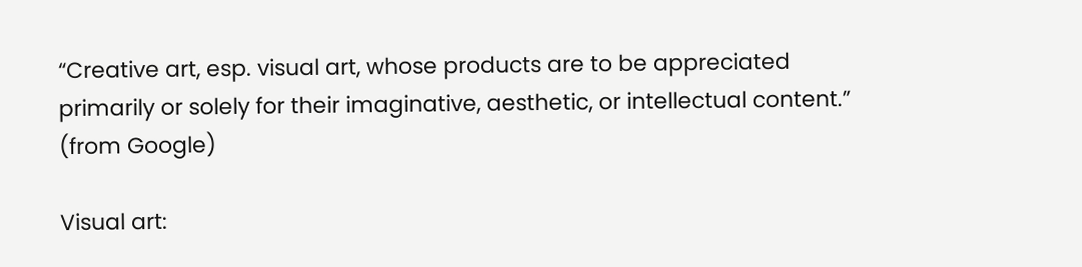“Creative art, esp. visual art, whose products are to be appreciated primarily or solely for their imaginative, aesthetic, or intellectual content.”  (from Google)

Visual art: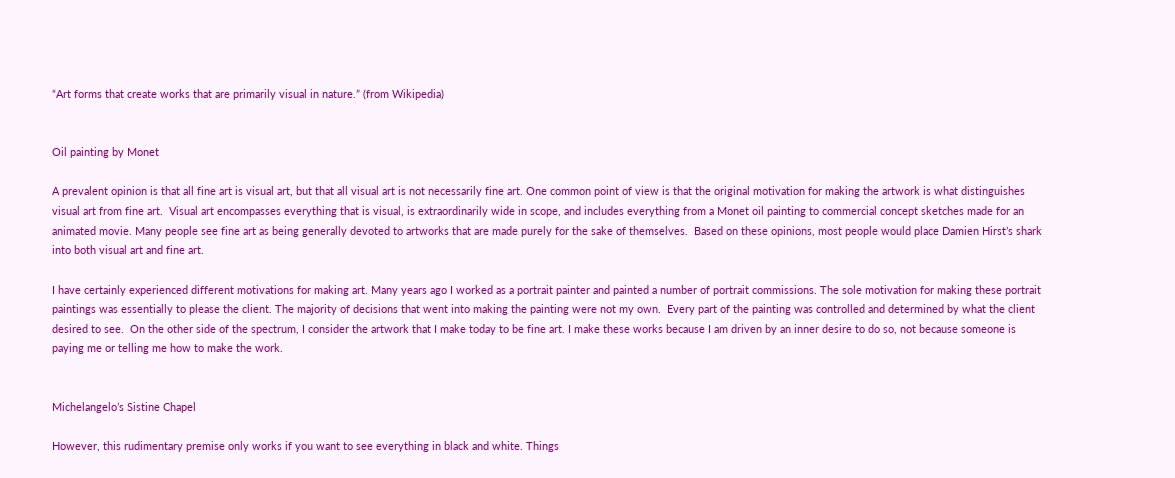“Art forms that create works that are primarily visual in nature.” (from Wikipedia)


Oil painting by Monet

A prevalent opinion is that all fine art is visual art, but that all visual art is not necessarily fine art. One common point of view is that the original motivation for making the artwork is what distinguishes visual art from fine art.  Visual art encompasses everything that is visual, is extraordinarily wide in scope, and includes everything from a Monet oil painting to commercial concept sketches made for an animated movie. Many people see fine art as being generally devoted to artworks that are made purely for the sake of themselves.  Based on these opinions, most people would place Damien Hirst’s shark into both visual art and fine art.

I have certainly experienced different motivations for making art. Many years ago I worked as a portrait painter and painted a number of portrait commissions. The sole motivation for making these portrait paintings was essentially to please the client. The majority of decisions that went into making the painting were not my own.  Every part of the painting was controlled and determined by what the client desired to see.  On the other side of the spectrum, I consider the artwork that I make today to be fine art. I make these works because I am driven by an inner desire to do so, not because someone is paying me or telling me how to make the work.


Michelangelo’s Sistine Chapel

However, this rudimentary premise only works if you want to see everything in black and white. Things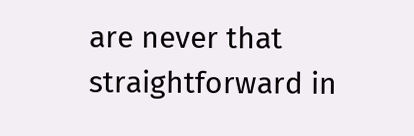are never that straightforward in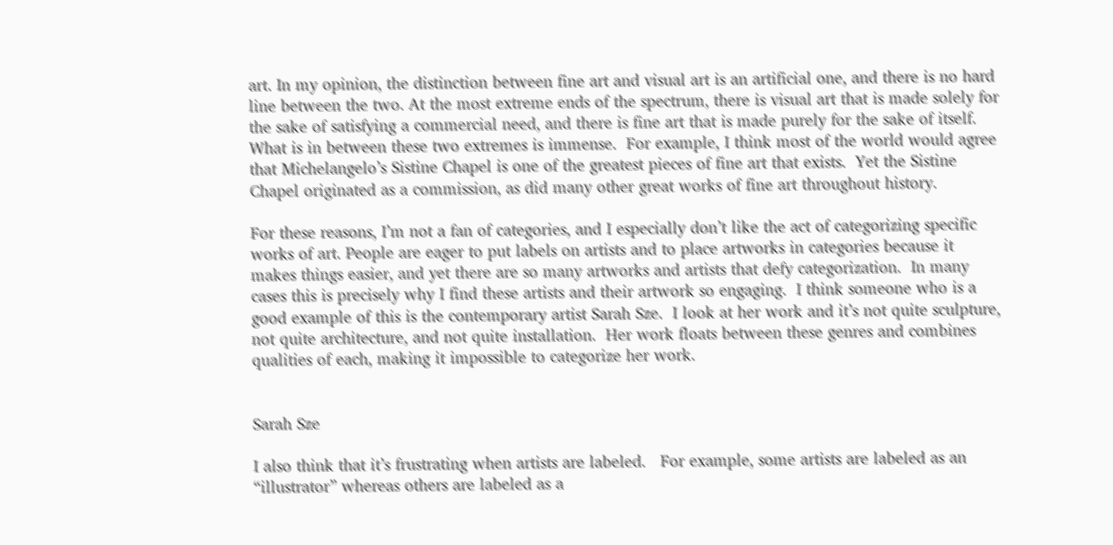art. In my opinion, the distinction between fine art and visual art is an artificial one, and there is no hard line between the two. At the most extreme ends of the spectrum, there is visual art that is made solely for the sake of satisfying a commercial need, and there is fine art that is made purely for the sake of itself.  What is in between these two extremes is immense.  For example, I think most of the world would agree that Michelangelo’s Sistine Chapel is one of the greatest pieces of fine art that exists.  Yet the Sistine Chapel originated as a commission, as did many other great works of fine art throughout history.

For these reasons, I’m not a fan of categories, and I especially don’t like the act of categorizing specific works of art. People are eager to put labels on artists and to place artworks in categories because it makes things easier, and yet there are so many artworks and artists that defy categorization.  In many cases this is precisely why I find these artists and their artwork so engaging.  I think someone who is a good example of this is the contemporary artist Sarah Sze.  I look at her work and it’s not quite sculpture, not quite architecture, and not quite installation.  Her work floats between these genres and combines qualities of each, making it impossible to categorize her work.


Sarah Sze

I also think that it’s frustrating when artists are labeled.   For example, some artists are labeled as an “illustrator” whereas others are labeled as a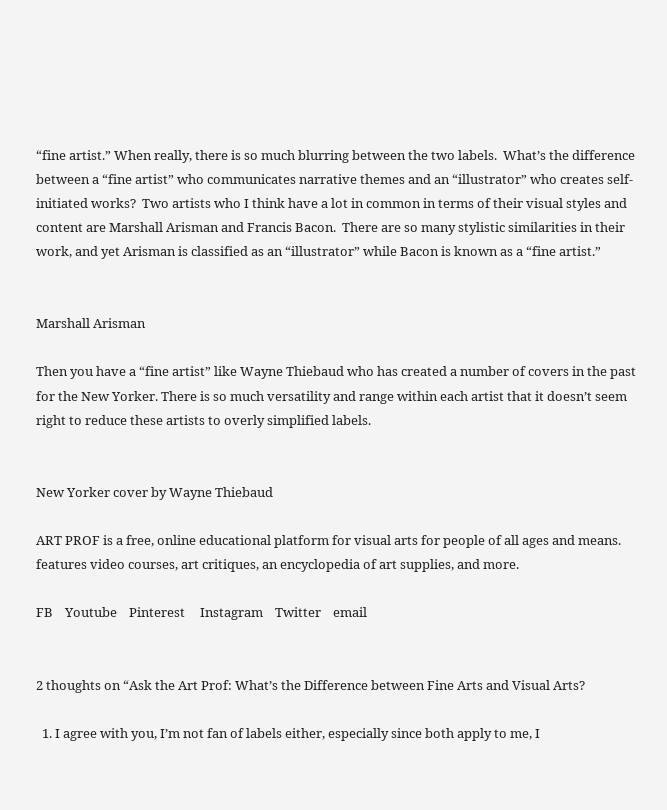“fine artist.” When really, there is so much blurring between the two labels.  What’s the difference between a “fine artist” who communicates narrative themes and an “illustrator” who creates self-initiated works?  Two artists who I think have a lot in common in terms of their visual styles and content are Marshall Arisman and Francis Bacon.  There are so many stylistic similarities in their work, and yet Arisman is classified as an “illustrator” while Bacon is known as a “fine artist.”


Marshall Arisman

Then you have a “fine artist” like Wayne Thiebaud who has created a number of covers in the past for the New Yorker. There is so much versatility and range within each artist that it doesn’t seem right to reduce these artists to overly simplified labels.


New Yorker cover by Wayne Thiebaud

ART PROF is a free, online educational platform for visual arts for people of all ages and means. features video courses, art critiques, an encyclopedia of art supplies, and more.

FB    Youtube    Pinterest     Instagram    Twitter    email


2 thoughts on “Ask the Art Prof: What’s the Difference between Fine Arts and Visual Arts?

  1. I agree with you, I’m not fan of labels either, especially since both apply to me, I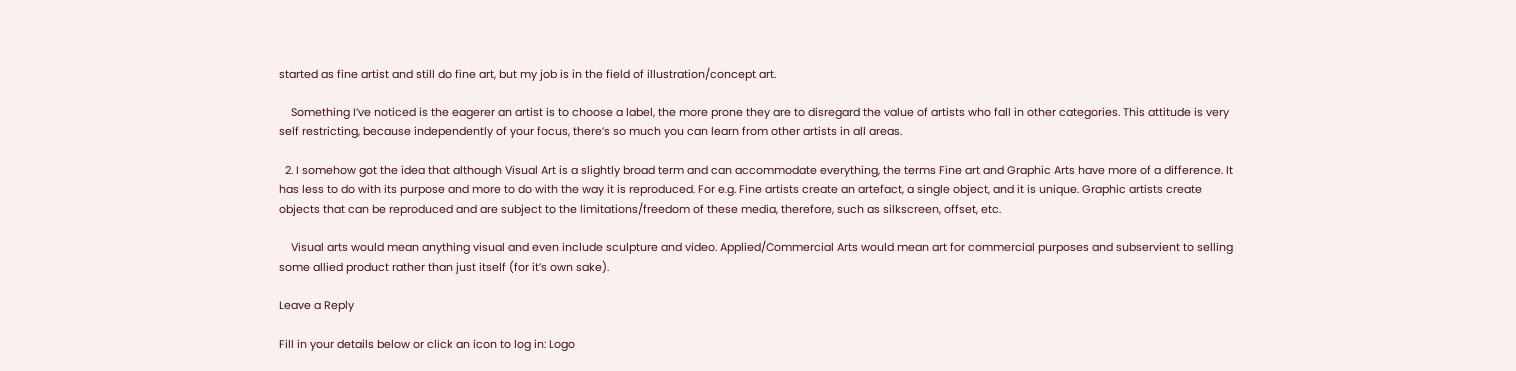started as fine artist and still do fine art, but my job is in the field of illustration/concept art.

    Something I’ve noticed is the eagerer an artist is to choose a label, the more prone they are to disregard the value of artists who fall in other categories. This attitude is very self restricting, because independently of your focus, there’s so much you can learn from other artists in all areas.

  2. I somehow got the idea that although Visual Art is a slightly broad term and can accommodate everything, the terms Fine art and Graphic Arts have more of a difference. It has less to do with its purpose and more to do with the way it is reproduced. For e.g. Fine artists create an artefact, a single object, and it is unique. Graphic artists create objects that can be reproduced and are subject to the limitations/freedom of these media, therefore, such as silkscreen, offset, etc.

    Visual arts would mean anything visual and even include sculpture and video. Applied/Commercial Arts would mean art for commercial purposes and subservient to selling some allied product rather than just itself (for it’s own sake).

Leave a Reply

Fill in your details below or click an icon to log in: Logo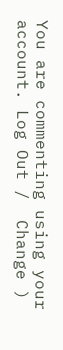You are commenting using your account. Log Out /  Change )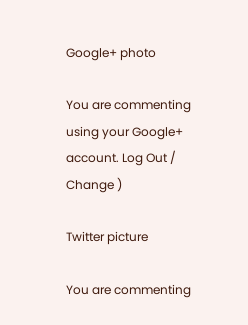Google+ photo

You are commenting using your Google+ account. Log Out /  Change )

Twitter picture

You are commenting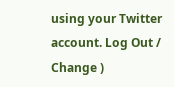using your Twitter account. Log Out /  Change )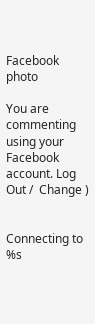Facebook photo

You are commenting using your Facebook account. Log Out /  Change )


Connecting to %s